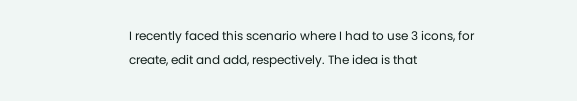I recently faced this scenario where I had to use 3 icons, for create, edit and add, respectively. The idea is that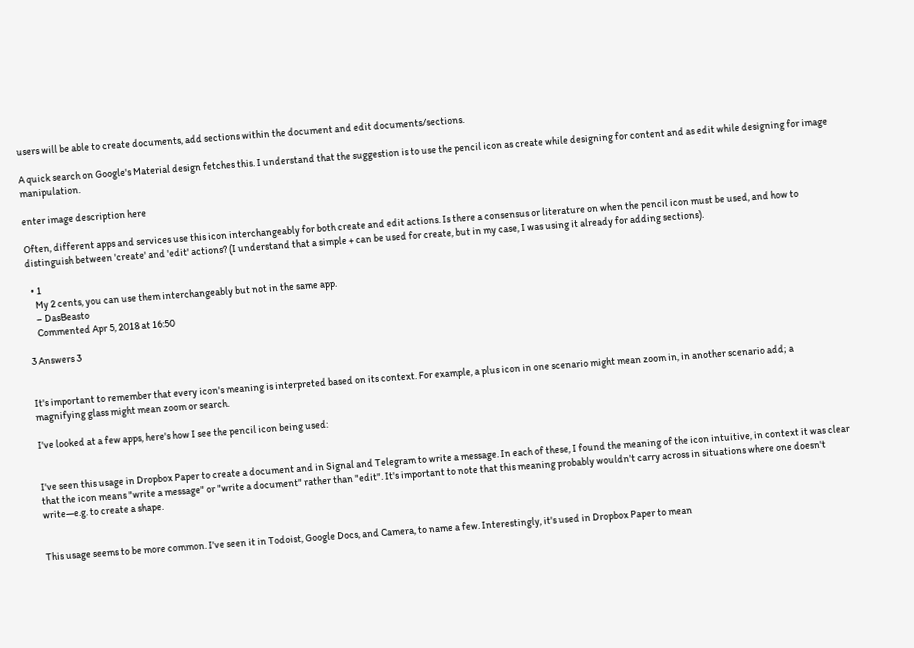users will be able to create documents, add sections within the document and edit documents/sections.

A quick search on Google's Material design fetches this. I understand that the suggestion is to use the pencil icon as create while designing for content and as edit while designing for image manipulation.

enter image description here

Often, different apps and services use this icon interchangeably for both create and edit actions. Is there a consensus or literature on when the pencil icon must be used, and how to distinguish between 'create' and 'edit' actions? (I understand that a simple + can be used for create, but in my case, I was using it already for adding sections).

  • 1
    My 2 cents, you can use them interchangeably but not in the same app.
    – DasBeasto
    Commented Apr 5, 2018 at 16:50

3 Answers 3


It's important to remember that every icon's meaning is interpreted based on its context. For example, a plus icon in one scenario might mean zoom in, in another scenario add; a magnifying glass might mean zoom or search.

I've looked at a few apps, here's how I see the pencil icon being used:


I've seen this usage in Dropbox Paper to create a document and in Signal and Telegram to write a message. In each of these, I found the meaning of the icon intuitive, in context it was clear that the icon means "write a message" or "write a document" rather than "edit". It's important to note that this meaning probably wouldn't carry across in situations where one doesn't write—e.g. to create a shape.


This usage seems to be more common. I've seen it in Todoist, Google Docs, and Camera, to name a few. Interestingly, it's used in Dropbox Paper to mean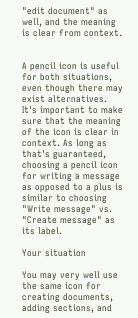"edit document" as well, and the meaning is clear from context.


A pencil icon is useful for both situations, even though there may exist alternatives. It's important to make sure that the meaning of the icon is clear in context. As long as that's guaranteed, choosing a pencil icon for writing a message as opposed to a plus is similar to choosing "Write message" vs. "Create message" as its label.

Your situation

You may very well use the same icon for creating documents, adding sections, and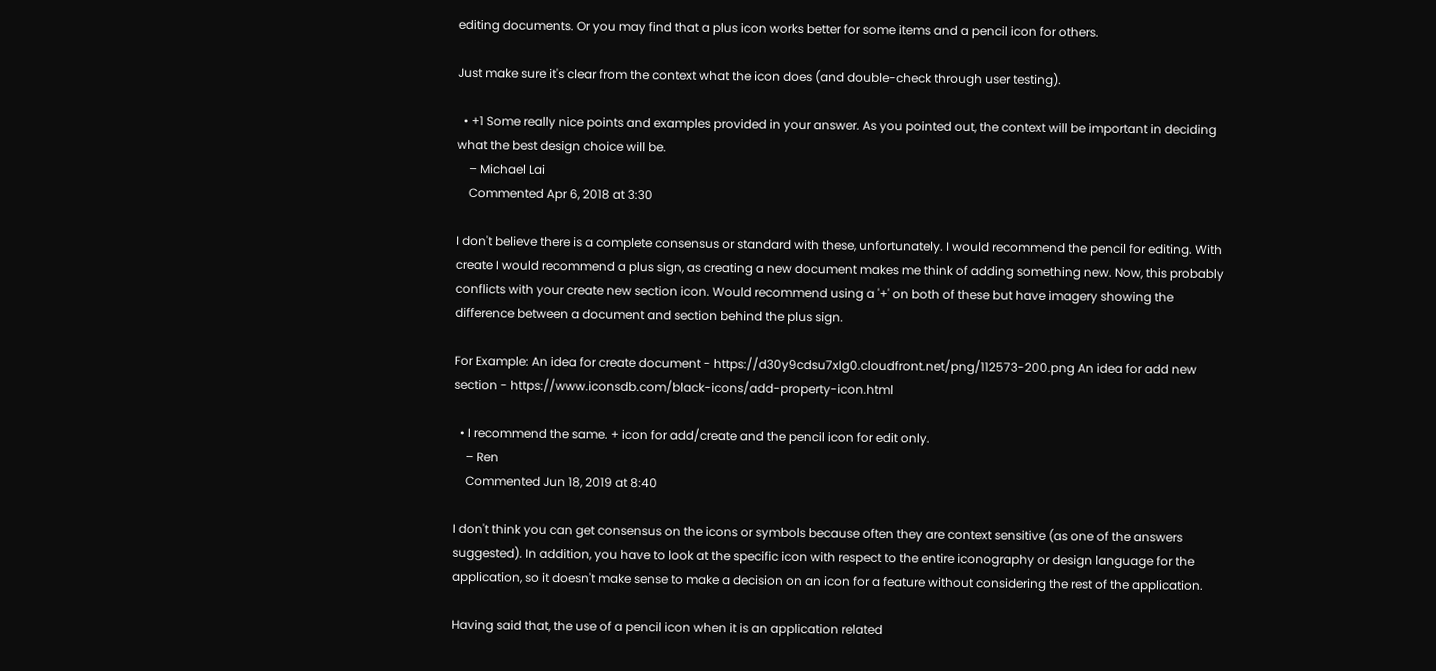editing documents. Or you may find that a plus icon works better for some items and a pencil icon for others.

Just make sure it's clear from the context what the icon does (and double-check through user testing).

  • +1 Some really nice points and examples provided in your answer. As you pointed out, the context will be important in deciding what the best design choice will be.
    – Michael Lai
    Commented Apr 6, 2018 at 3:30

I don't believe there is a complete consensus or standard with these, unfortunately. I would recommend the pencil for editing. With create I would recommend a plus sign, as creating a new document makes me think of adding something new. Now, this probably conflicts with your create new section icon. Would recommend using a '+' on both of these but have imagery showing the difference between a document and section behind the plus sign.

For Example: An idea for create document - https://d30y9cdsu7xlg0.cloudfront.net/png/112573-200.png An idea for add new section - https://www.iconsdb.com/black-icons/add-property-icon.html

  • I recommend the same. + icon for add/create and the pencil icon for edit only.
    – Ren
    Commented Jun 18, 2019 at 8:40

I don't think you can get consensus on the icons or symbols because often they are context sensitive (as one of the answers suggested). In addition, you have to look at the specific icon with respect to the entire iconography or design language for the application, so it doesn't make sense to make a decision on an icon for a feature without considering the rest of the application.

Having said that, the use of a pencil icon when it is an application related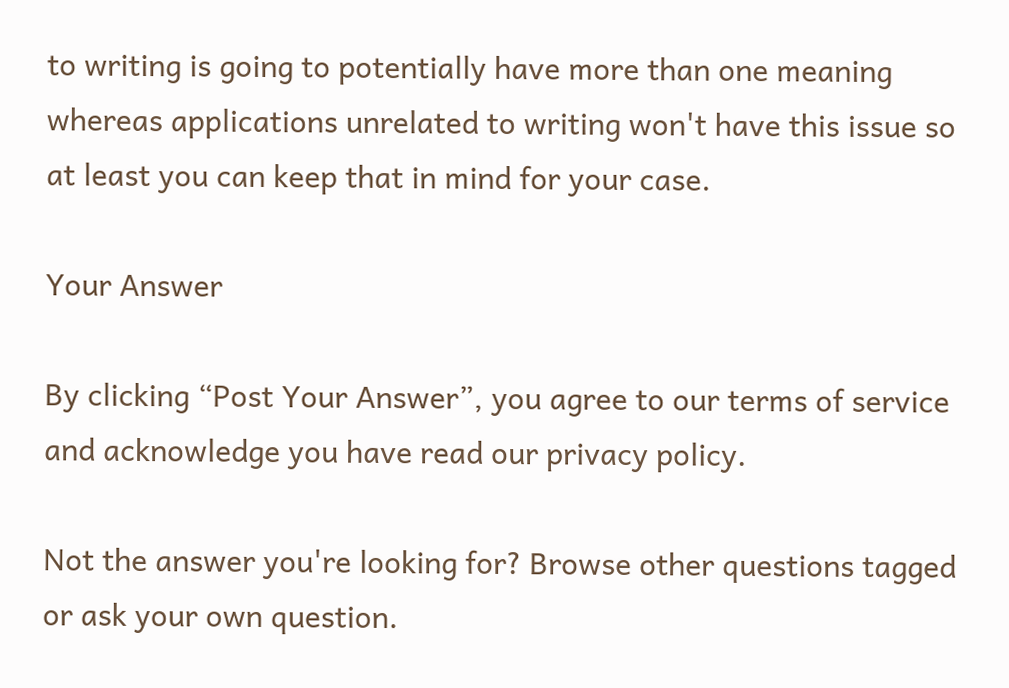to writing is going to potentially have more than one meaning whereas applications unrelated to writing won't have this issue so at least you can keep that in mind for your case.

Your Answer

By clicking “Post Your Answer”, you agree to our terms of service and acknowledge you have read our privacy policy.

Not the answer you're looking for? Browse other questions tagged or ask your own question.